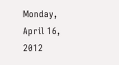Monday, April 16, 2012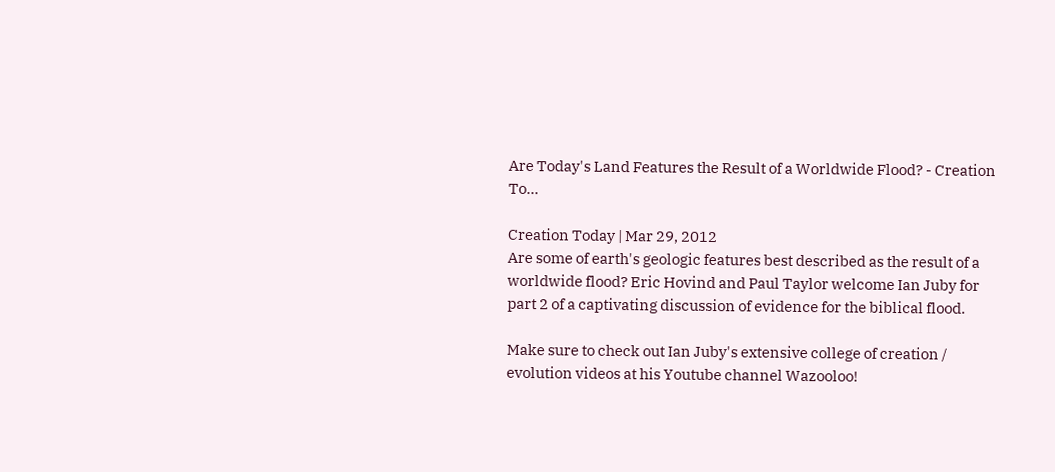Are Today's Land Features the Result of a Worldwide Flood? - Creation To...

Creation Today | Mar 29, 2012
Are some of earth's geologic features best described as the result of a worldwide flood? Eric Hovind and Paul Taylor welcome Ian Juby for part 2 of a captivating discussion of evidence for the biblical flood.

Make sure to check out Ian Juby's extensive college of creation / evolution videos at his Youtube channel Wazooloo!